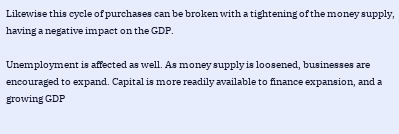Likewise this cycle of purchases can be broken with a tightening of the money supply, having a negative impact on the GDP.

Unemployment is affected as well. As money supply is loosened, businesses are encouraged to expand. Capital is more readily available to finance expansion, and a growing GDP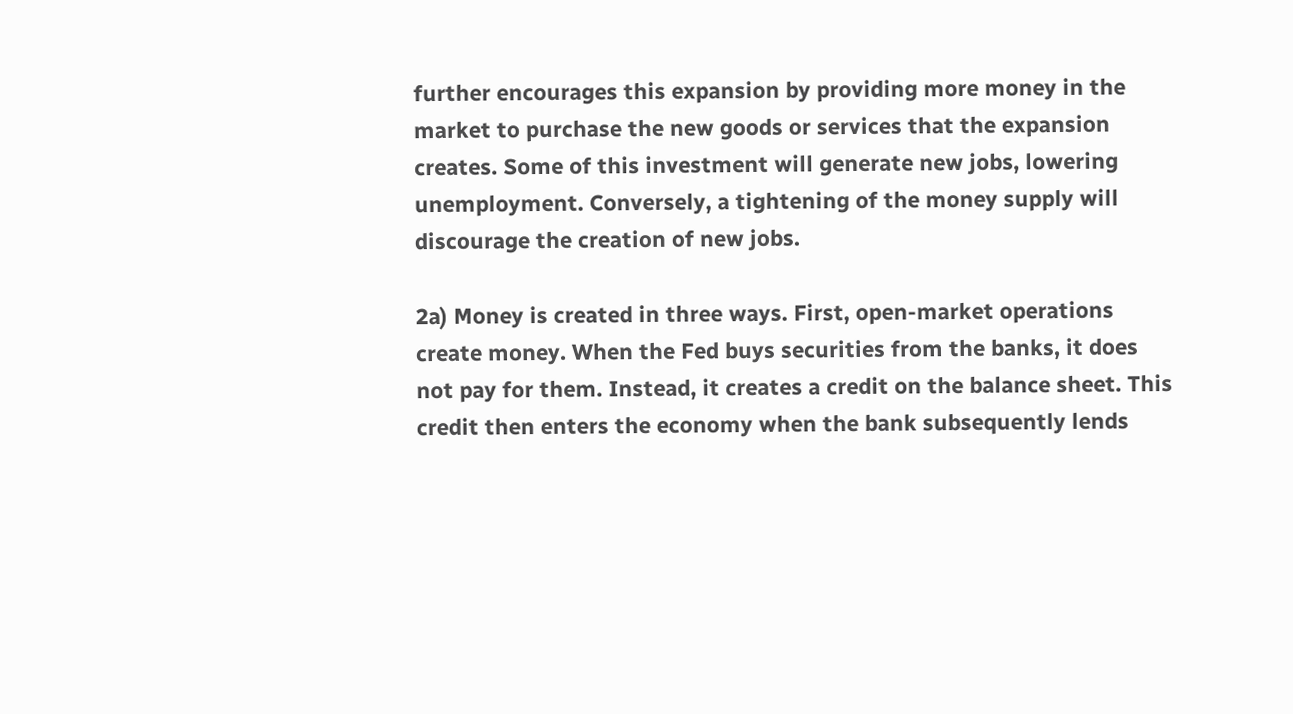further encourages this expansion by providing more money in the market to purchase the new goods or services that the expansion creates. Some of this investment will generate new jobs, lowering unemployment. Conversely, a tightening of the money supply will discourage the creation of new jobs.

2a) Money is created in three ways. First, open-market operations create money. When the Fed buys securities from the banks, it does not pay for them. Instead, it creates a credit on the balance sheet. This credit then enters the economy when the bank subsequently lends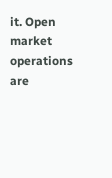it. Open market operations are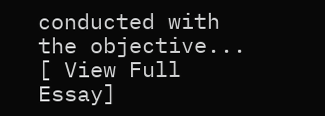conducted with the objective...
[ View Full Essay]